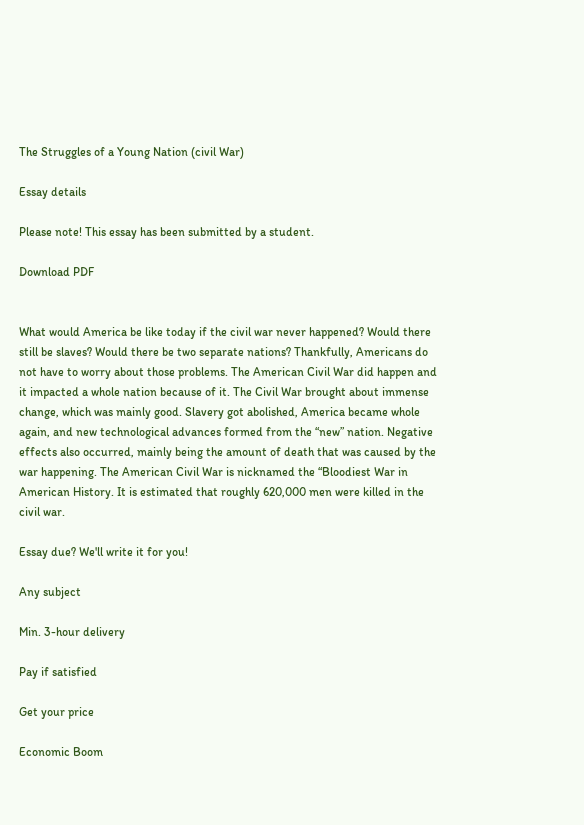The Struggles of a Young Nation (civil War)

Essay details

Please note! This essay has been submitted by a student.

Download PDF


What would America be like today if the civil war never happened? Would there still be slaves? Would there be two separate nations? Thankfully, Americans do not have to worry about those problems. The American Civil War did happen and it impacted a whole nation because of it. The Civil War brought about immense change, which was mainly good. Slavery got abolished, America became whole again, and new technological advances formed from the “new” nation. Negative effects also occurred, mainly being the amount of death that was caused by the war happening. The American Civil War is nicknamed the “Bloodiest War in American History. It is estimated that roughly 620,000 men were killed in the civil war.

Essay due? We'll write it for you!

Any subject

Min. 3-hour delivery

Pay if satisfied

Get your price

Economic Boom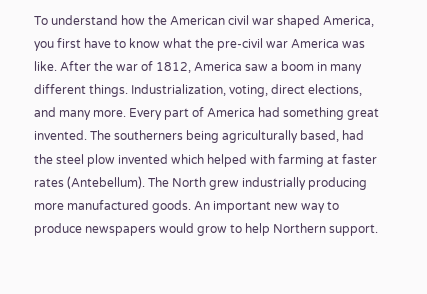To understand how the American civil war shaped America, you first have to know what the pre-civil war America was like. After the war of 1812, America saw a boom in many different things. Industrialization, voting, direct elections, and many more. Every part of America had something great invented. The southerners being agriculturally based, had the steel plow invented which helped with farming at faster rates (Antebellum). The North grew industrially producing more manufactured goods. An important new way to produce newspapers would grow to help Northern support.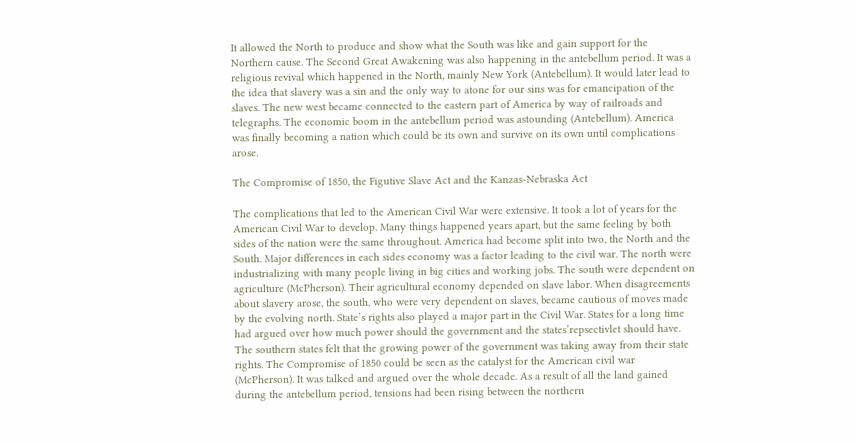It allowed the North to produce and show what the South was like and gain support for the Northern cause. The Second Great Awakening was also happening in the antebellum period. It was a religious revival which happened in the North, mainly New York (Antebellum). It would later lead to the idea that slavery was a sin and the only way to atone for our sins was for emancipation of the slaves. The new west became connected to the eastern part of America by way of railroads and telegraphs. The economic boom in the antebellum period was astounding (Antebellum). America was finally becoming a nation which could be its own and survive on its own until complications arose.

The Compromise of 1850, the Figutive Slave Act and the Kanzas-Nebraska Act

The complications that led to the American Civil War were extensive. It took a lot of years for the American Civil War to develop. Many things happened years apart, but the same feeling by both sides of the nation were the same throughout. America had become split into two, the North and the South. Major differences in each sides economy was a factor leading to the civil war. The north were industrializing with many people living in big cities and working jobs. The south were dependent on agriculture (McPherson). Their agricultural economy depended on slave labor. When disagreements about slavery arose, the south, who were very dependent on slaves, became cautious of moves made by the evolving north. State’s rights also played a major part in the Civil War. States for a long time had argued over how much power should the government and the states’repsectivlet should have. The southern states felt that the growing power of the government was taking away from their state rights. The Compromise of 1850 could be seen as the catalyst for the American civil war (McPherson). It was talked and argued over the whole decade. As a result of all the land gained during the antebellum period, tensions had been rising between the northern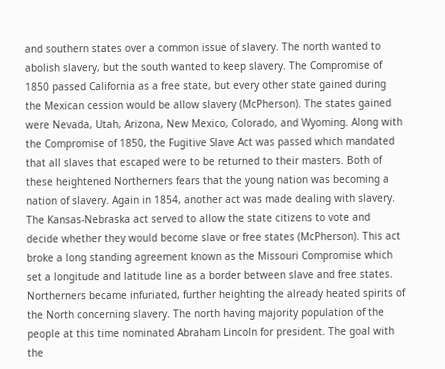and southern states over a common issue of slavery. The north wanted to abolish slavery, but the south wanted to keep slavery. The Compromise of 1850 passed California as a free state, but every other state gained during the Mexican cession would be allow slavery (McPherson). The states gained were Nevada, Utah, Arizona, New Mexico, Colorado, and Wyoming. Along with the Compromise of 1850, the Fugitive Slave Act was passed which mandated that all slaves that escaped were to be returned to their masters. Both of these heightened Northerners fears that the young nation was becoming a nation of slavery. Again in 1854, another act was made dealing with slavery. The Kansas-Nebraska act served to allow the state citizens to vote and decide whether they would become slave or free states (McPherson). This act broke a long standing agreement known as the Missouri Compromise which set a longitude and latitude line as a border between slave and free states. Northerners became infuriated, further heighting the already heated spirits of the North concerning slavery. The north having majority population of the people at this time nominated Abraham Lincoln for president. The goal with the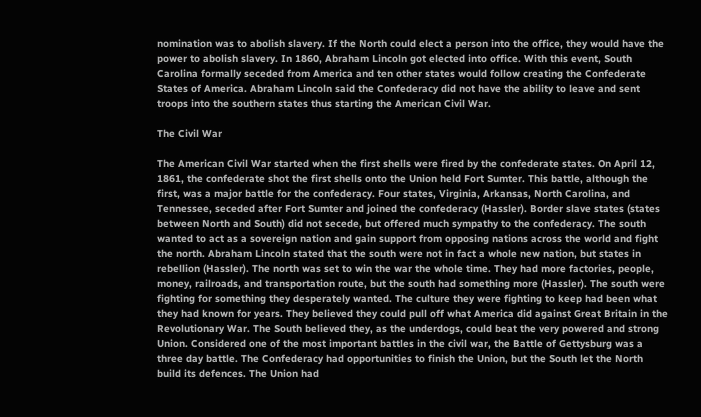nomination was to abolish slavery. If the North could elect a person into the office, they would have the power to abolish slavery. In 1860, Abraham Lincoln got elected into office. With this event, South Carolina formally seceded from America and ten other states would follow creating the Confederate States of America. Abraham Lincoln said the Confederacy did not have the ability to leave and sent troops into the southern states thus starting the American Civil War.

The Civil War

The American Civil War started when the first shells were fired by the confederate states. On April 12, 1861, the confederate shot the first shells onto the Union held Fort Sumter. This battle, although the first, was a major battle for the confederacy. Four states, Virginia, Arkansas, North Carolina, and Tennessee, seceded after Fort Sumter and joined the confederacy (Hassler). Border slave states (states between North and South) did not secede, but offered much sympathy to the confederacy. The south wanted to act as a sovereign nation and gain support from opposing nations across the world and fight the north. Abraham Lincoln stated that the south were not in fact a whole new nation, but states in rebellion (Hassler). The north was set to win the war the whole time. They had more factories, people, money, railroads, and transportation route, but the south had something more (Hassler). The south were fighting for something they desperately wanted. The culture they were fighting to keep had been what they had known for years. They believed they could pull off what America did against Great Britain in the Revolutionary War. The South believed they, as the underdogs, could beat the very powered and strong Union. Considered one of the most important battles in the civil war, the Battle of Gettysburg was a three day battle. The Confederacy had opportunities to finish the Union, but the South let the North build its defences. The Union had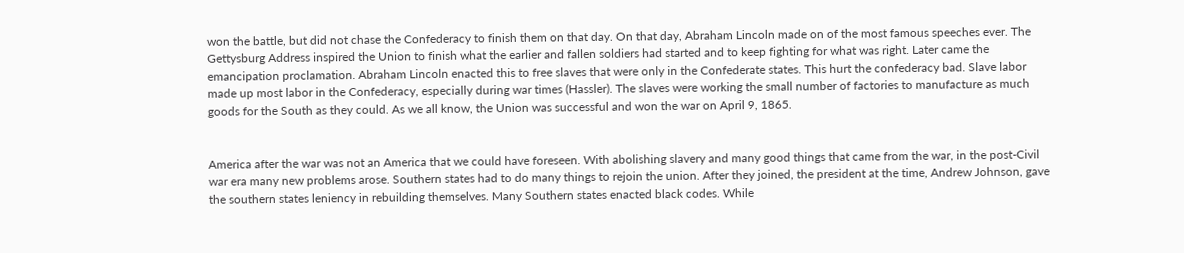won the battle, but did not chase the Confederacy to finish them on that day. On that day, Abraham Lincoln made on of the most famous speeches ever. The Gettysburg Address inspired the Union to finish what the earlier and fallen soldiers had started and to keep fighting for what was right. Later came the emancipation proclamation. Abraham Lincoln enacted this to free slaves that were only in the Confederate states. This hurt the confederacy bad. Slave labor made up most labor in the Confederacy, especially during war times (Hassler). The slaves were working the small number of factories to manufacture as much goods for the South as they could. As we all know, the Union was successful and won the war on April 9, 1865.


America after the war was not an America that we could have foreseen. With abolishing slavery and many good things that came from the war, in the post-Civil war era many new problems arose. Southern states had to do many things to rejoin the union. After they joined, the president at the time, Andrew Johnson, gave the southern states leniency in rebuilding themselves. Many Southern states enacted black codes. While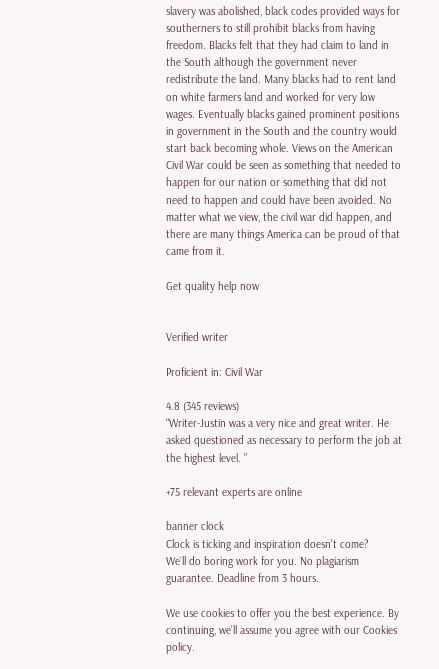slavery was abolished, black codes provided ways for southerners to still prohibit blacks from having freedom. Blacks felt that they had claim to land in the South although the government never redistribute the land. Many blacks had to rent land on white farmers land and worked for very low wages. Eventually blacks gained prominent positions in government in the South and the country would start back becoming whole. Views on the American Civil War could be seen as something that needed to happen for our nation or something that did not need to happen and could have been avoided. No matter what we view, the civil war did happen, and there are many things America can be proud of that came from it.

Get quality help now


Verified writer

Proficient in: Civil War

4.8 (345 reviews)
“Writer-Justin was a very nice and great writer. He asked questioned as necessary to perform the job at the highest level. ”

+75 relevant experts are online

banner clock
Clock is ticking and inspiration doesn't come?
We`ll do boring work for you. No plagiarism guarantee. Deadline from 3 hours.

We use cookies to offer you the best experience. By continuing, we’ll assume you agree with our Cookies policy.